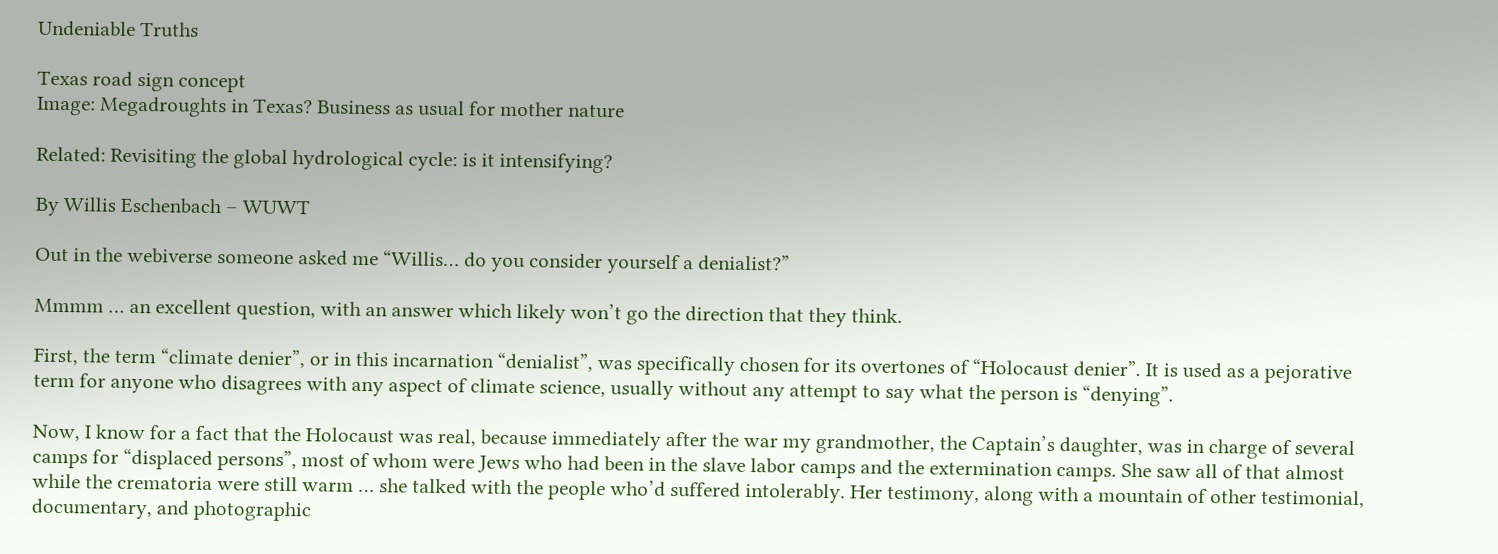Undeniable Truths

Texas road sign concept
Image: Megadroughts in Texas? Business as usual for mother nature

Related: Revisiting the global hydrological cycle: is it intensifying?

By Willis Eschenbach – WUWT

Out in the webiverse someone asked me “Willis… do you consider yourself a denialist?”

Mmmm … an excellent question, with an answer which likely won’t go the direction that they think.

First, the term “climate denier”, or in this incarnation “denialist”, was specifically chosen for its overtones of “Holocaust denier”. It is used as a pejorative term for anyone who disagrees with any aspect of climate science, usually without any attempt to say what the person is “denying”.

Now, I know for a fact that the Holocaust was real, because immediately after the war my grandmother, the Captain’s daughter, was in charge of several camps for “displaced persons”, most of whom were Jews who had been in the slave labor camps and the extermination camps. She saw all of that almost while the crematoria were still warm … she talked with the people who’d suffered intolerably. Her testimony, along with a mountain of other testimonial, documentary, and photographic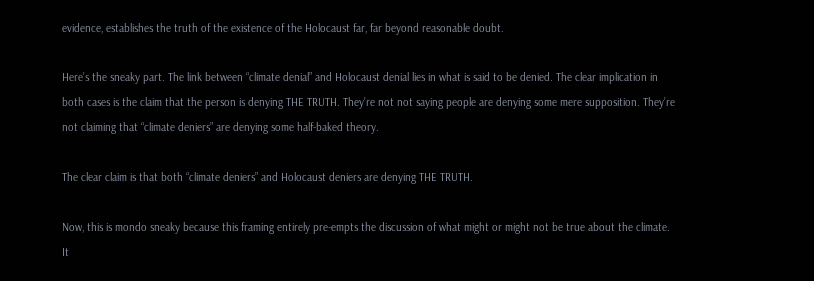evidence, establishes the truth of the existence of the Holocaust far, far beyond reasonable doubt.

Here’s the sneaky part. The link between “climate denial” and Holocaust denial lies in what is said to be denied. The clear implication in both cases is the claim that the person is denying THE TRUTH. They’re not not saying people are denying some mere supposition. They’re not claiming that “climate deniers” are denying some half-baked theory.

The clear claim is that both “climate deniers” and Holocaust deniers are denying THE TRUTH.

Now, this is mondo sneaky because this framing entirely pre-empts the discussion of what might or might not be true about the climate. It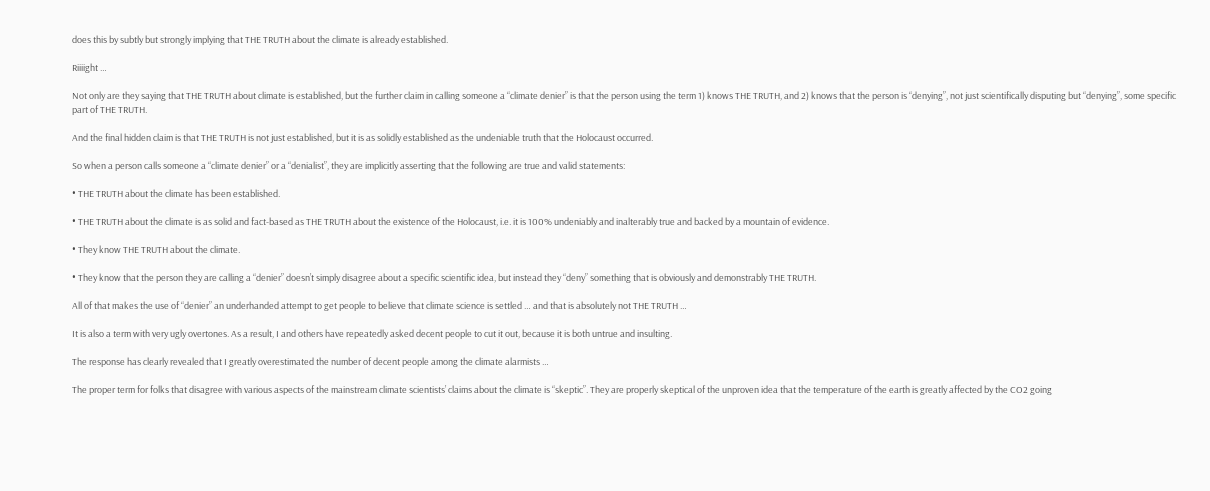does this by subtly but strongly implying that THE TRUTH about the climate is already established.

Riiiight …

Not only are they saying that THE TRUTH about climate is established, but the further claim in calling someone a “climate denier” is that the person using the term 1) knows THE TRUTH, and 2) knows that the person is “denying”, not just scientifically disputing but “denying”, some specific part of THE TRUTH.

And the final hidden claim is that THE TRUTH is not just established, but it is as solidly established as the undeniable truth that the Holocaust occurred.

So when a person calls someone a “climate denier” or a “denialist”, they are implicitly asserting that the following are true and valid statements:

• THE TRUTH about the climate has been established.

• THE TRUTH about the climate is as solid and fact-based as THE TRUTH about the existence of the Holocaust, i.e. it is 100% undeniably and inalterably true and backed by a mountain of evidence.

• They know THE TRUTH about the climate.

• They know that the person they are calling a “denier” doesn’t simply disagree about a specific scientific idea, but instead they “deny” something that is obviously and demonstrably THE TRUTH.

All of that makes the use of “denier” an underhanded attempt to get people to believe that climate science is settled … and that is absolutely not THE TRUTH …

It is also a term with very ugly overtones. As a result, I and others have repeatedly asked decent people to cut it out, because it is both untrue and insulting.

The response has clearly revealed that I greatly overestimated the number of decent people among the climate alarmists …

The proper term for folks that disagree with various aspects of the mainstream climate scientists’ claims about the climate is “skeptic”. They are properly skeptical of the unproven idea that the temperature of the earth is greatly affected by the CO2 going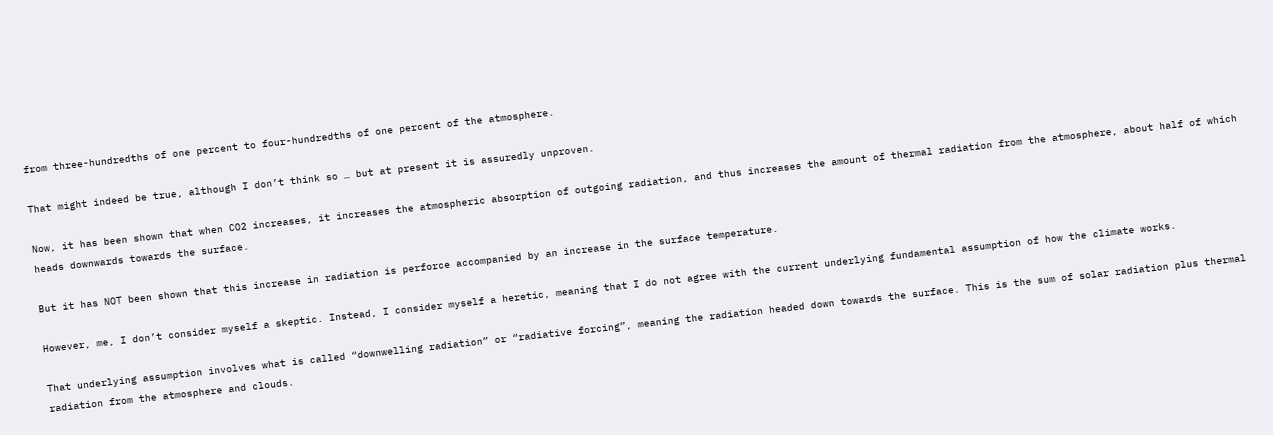from three-hundredths of one percent to four-hundredths of one percent of the atmosphere.

That might indeed be true, although I don’t think so … but at present it is assuredly unproven.

Now, it has been shown that when CO2 increases, it increases the atmospheric absorption of outgoing radiation, and thus increases the amount of thermal radiation from the atmosphere, about half of which heads downwards towards the surface.

But it has NOT been shown that this increase in radiation is perforce accompanied by an increase in the surface temperature.

However, me, I don’t consider myself a skeptic. Instead, I consider myself a heretic, meaning that I do not agree with the current underlying fundamental assumption of how the climate works.

That underlying assumption involves what is called “downwelling radiation” or “radiative forcing”, meaning the radiation headed down towards the surface. This is the sum of solar radiation plus thermal radiation from the atmosphere and clouds.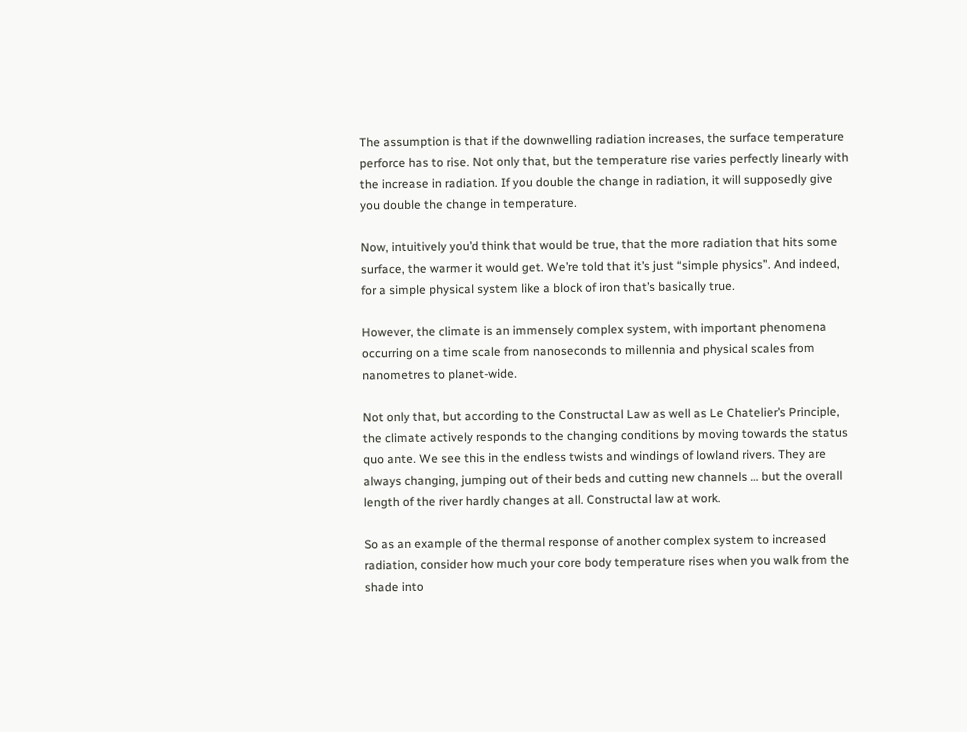The assumption is that if the downwelling radiation increases, the surface temperature perforce has to rise. Not only that, but the temperature rise varies perfectly linearly with the increase in radiation. If you double the change in radiation, it will supposedly give you double the change in temperature.

Now, intuitively you’d think that would be true, that the more radiation that hits some surface, the warmer it would get. We’re told that it’s just “simple physics”. And indeed, for a simple physical system like a block of iron that’s basically true.

However, the climate is an immensely complex system, with important phenomena occurring on a time scale from nanoseconds to millennia and physical scales from nanometres to planet-wide.

Not only that, but according to the Constructal Law as well as Le Chatelier’s Principle, the climate actively responds to the changing conditions by moving towards the status quo ante. We see this in the endless twists and windings of lowland rivers. They are always changing, jumping out of their beds and cutting new channels … but the overall length of the river hardly changes at all. Constructal law at work.

So as an example of the thermal response of another complex system to increased radiation, consider how much your core body temperature rises when you walk from the shade into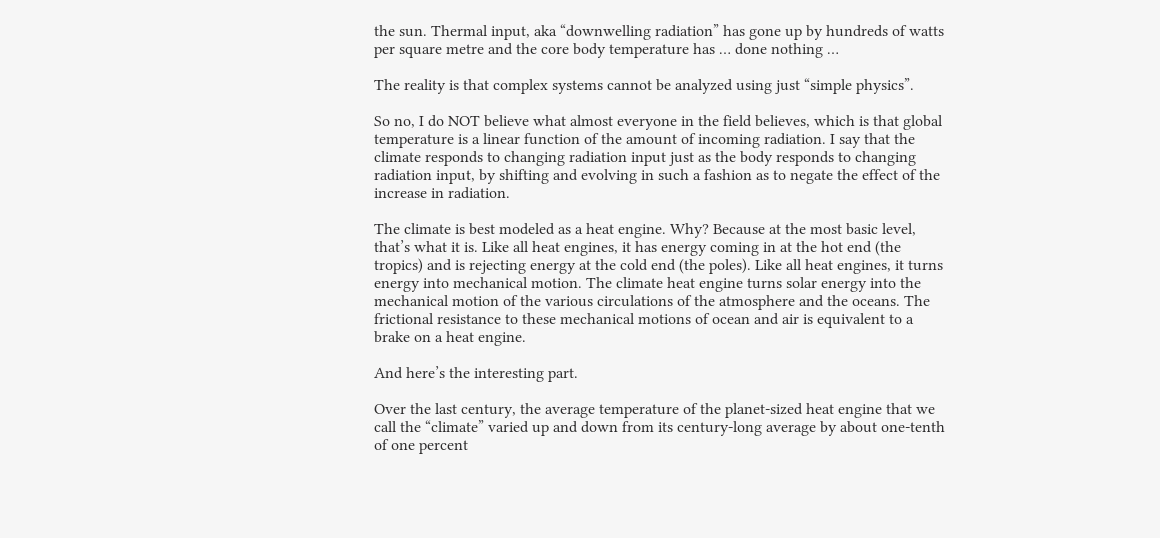the sun. Thermal input, aka “downwelling radiation” has gone up by hundreds of watts per square metre and the core body temperature has … done nothing …

The reality is that complex systems cannot be analyzed using just “simple physics”.

So no, I do NOT believe what almost everyone in the field believes, which is that global temperature is a linear function of the amount of incoming radiation. I say that the climate responds to changing radiation input just as the body responds to changing radiation input, by shifting and evolving in such a fashion as to negate the effect of the increase in radiation.

The climate is best modeled as a heat engine. Why? Because at the most basic level, that’s what it is. Like all heat engines, it has energy coming in at the hot end (the tropics) and is rejecting energy at the cold end (the poles). Like all heat engines, it turns energy into mechanical motion. The climate heat engine turns solar energy into the mechanical motion of the various circulations of the atmosphere and the oceans. The frictional resistance to these mechanical motions of ocean and air is equivalent to a brake on a heat engine.

And here’s the interesting part.

Over the last century, the average temperature of the planet-sized heat engine that we call the “climate” varied up and down from its century-long average by about one-tenth of one percent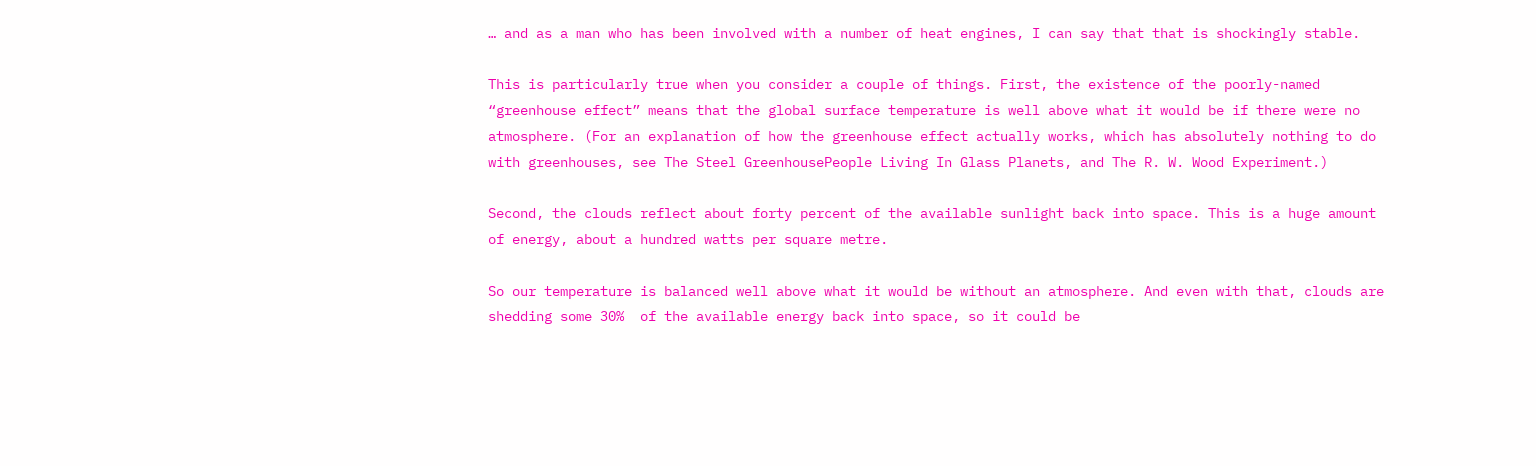… and as a man who has been involved with a number of heat engines, I can say that that is shockingly stable.

This is particularly true when you consider a couple of things. First, the existence of the poorly-named “greenhouse effect” means that the global surface temperature is well above what it would be if there were no atmosphere. (For an explanation of how the greenhouse effect actually works, which has absolutely nothing to do with greenhouses, see The Steel GreenhousePeople Living In Glass Planets, and The R. W. Wood Experiment.)

Second, the clouds reflect about forty percent of the available sunlight back into space. This is a huge amount of energy, about a hundred watts per square metre.

So our temperature is balanced well above what it would be without an atmosphere. And even with that, clouds are shedding some 30%  of the available energy back into space, so it could be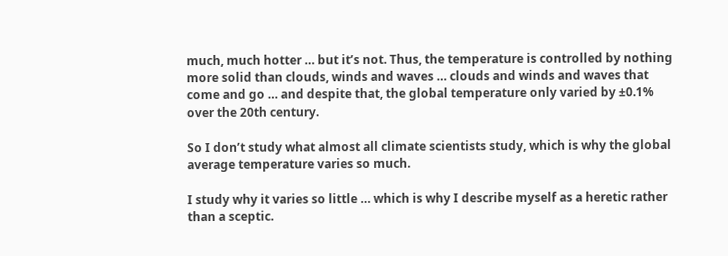much, much hotter … but it’s not. Thus, the temperature is controlled by nothing more solid than clouds, winds and waves … clouds and winds and waves that come and go … and despite that, the global temperature only varied by ±0.1% over the 20th century.

So I don’t study what almost all climate scientists study, which is why the global average temperature varies so much.

I study why it varies so little … which is why I describe myself as a heretic rather than a sceptic.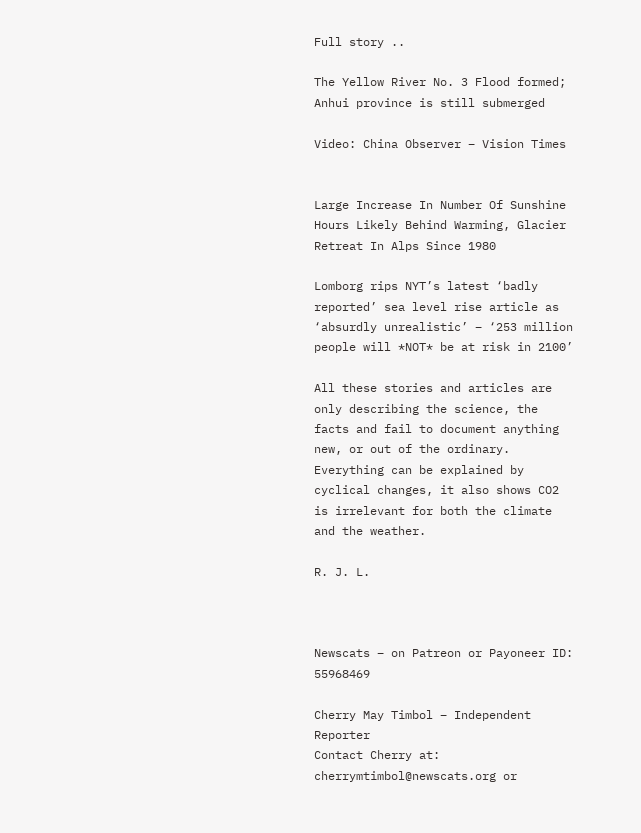Full story ..

The Yellow River No. 3 Flood formed; Anhui province is still submerged

Video: China Observer – Vision Times


Large Increase In Number Of Sunshine Hours Likely Behind Warming, Glacier Retreat In Alps Since 1980

Lomborg rips NYT’s latest ‘badly reported’ sea level rise article as ‘absurdly unrealistic’ – ‘253 million people will *NOT* be at risk in 2100’

All these stories and articles are only describing the science, the facts and fail to document anything new, or out of the ordinary. Everything can be explained by cyclical changes, it also shows CO2 is irrelevant for both the climate and the weather.

R. J. L.



Newscats – on Patreon or Payoneer ID: 55968469

Cherry May Timbol – Independent Reporter
Contact Cherry at: cherrymtimbol@newscats.org or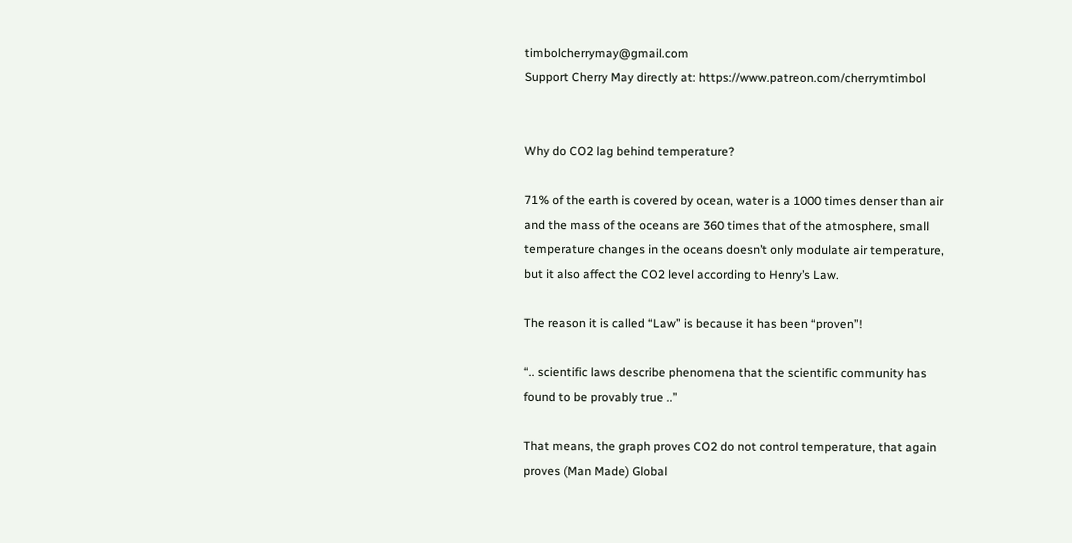timbolcherrymay@gmail.com
Support Cherry May directly at: https://www.patreon.com/cherrymtimbol


Why do CO2 lag behind temperature?

71% of the earth is covered by ocean, water is a 1000 times denser than air and the mass of the oceans are 360 times that of the atmosphere, small temperature changes in the oceans doesn’t only modulate air temperature, but it also affect the CO2 level according to Henry’s Law.

The reason it is called “Law” is because it has been “proven”!

“.. scientific laws describe phenomena that the scientific community has found to be provably true ..”

That means, the graph proves CO2 do not control temperature, that again proves (Man Made) Global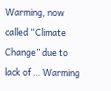Warming, now called “Climate Change” due to lack of … Warming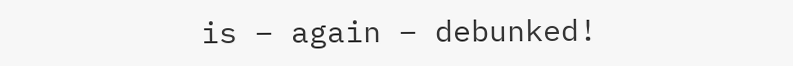is – again – debunked!